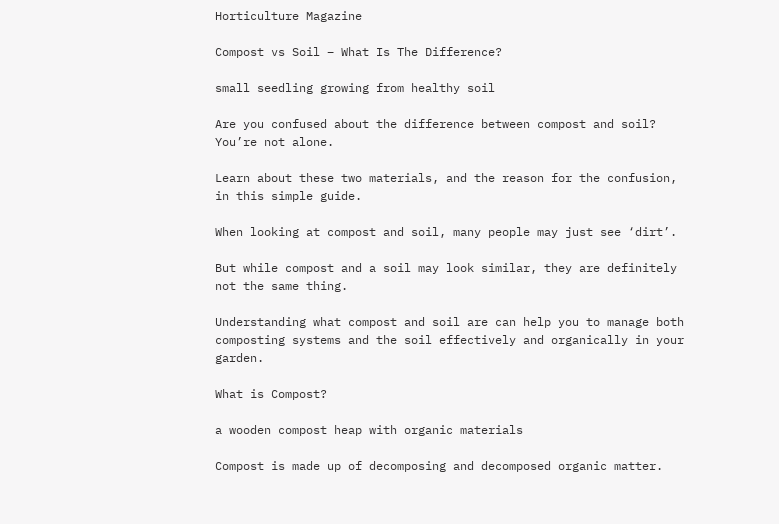Horticulture Magazine

Compost vs Soil – What Is The Difference?

small seedling growing from healthy soil

Are you confused about the difference between compost and soil? You’re not alone.

Learn about these two materials, and the reason for the confusion, in this simple guide.

When looking at compost and soil, many people may just see ‘dirt’.

But while compost and a soil may look similar, they are definitely not the same thing.

Understanding what compost and soil are can help you to manage both composting systems and the soil effectively and organically in your garden.

What is Compost?

a wooden compost heap with organic materials

Compost is made up of decomposing and decomposed organic matter.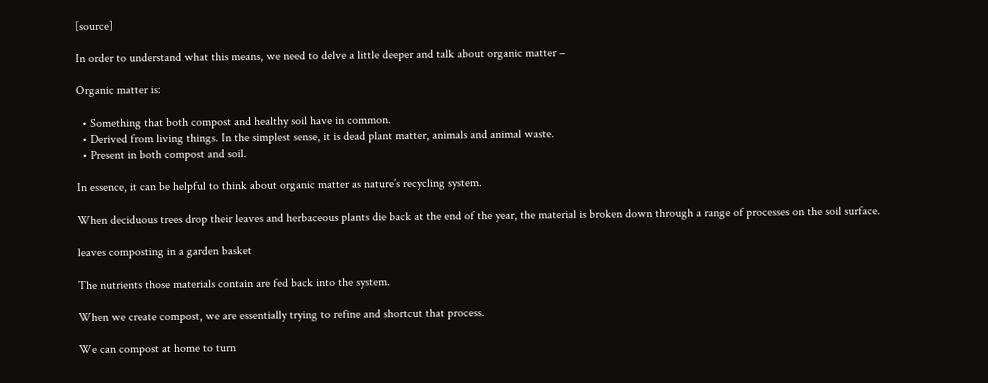[source]

In order to understand what this means, we need to delve a little deeper and talk about organic matter –

Organic matter is:

  • Something that both compost and healthy soil have in common.
  • Derived from living things. In the simplest sense, it is dead plant matter, animals and animal waste.
  • Present in both compost and soil.

In essence, it can be helpful to think about organic matter as nature’s recycling system.

When deciduous trees drop their leaves and herbaceous plants die back at the end of the year, the material is broken down through a range of processes on the soil surface.

leaves composting in a garden basket

The nutrients those materials contain are fed back into the system.

When we create compost, we are essentially trying to refine and shortcut that process.

We can compost at home to turn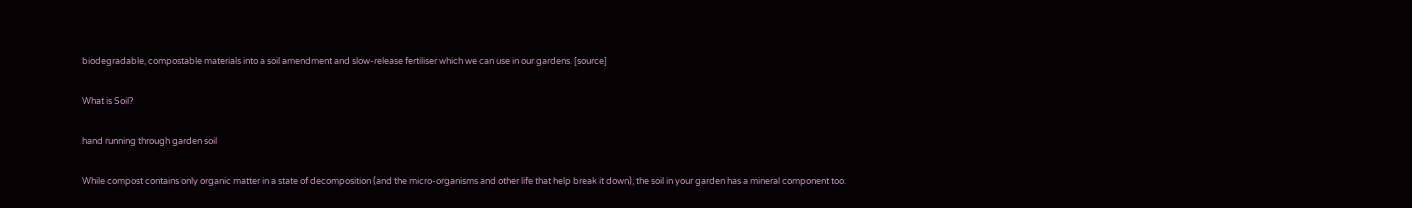biodegradable, compostable materials into a soil amendment and slow-release fertiliser which we can use in our gardens. [source]

What is Soil?

hand running through garden soil

While compost contains only organic matter in a state of decomposition (and the micro-organisms and other life that help break it down), the soil in your garden has a mineral component too.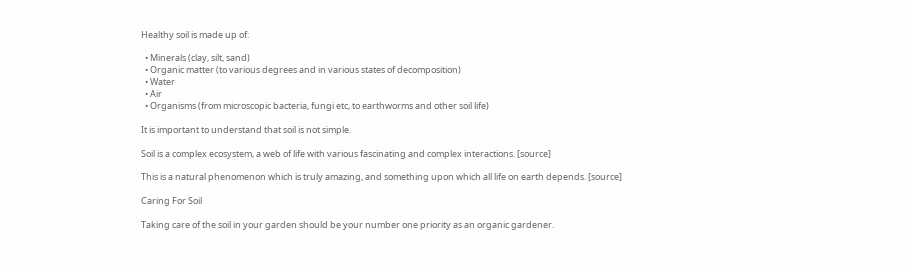Healthy soil is made up of:

  • Minerals (clay, silt, sand)
  • Organic matter (to various degrees and in various states of decomposition)
  • Water
  • Air
  • Organisms (from microscopic bacteria, fungi etc, to earthworms and other soil life)

It is important to understand that soil is not simple.

Soil is a complex ecosystem, a web of life with various fascinating and complex interactions. [source]

This is a natural phenomenon which is truly amazing, and something upon which all life on earth depends. [source]

Caring For Soil

Taking care of the soil in your garden should be your number one priority as an organic gardener.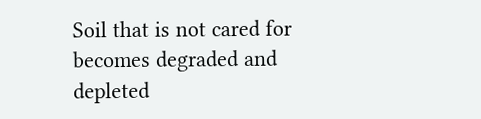Soil that is not cared for becomes degraded and depleted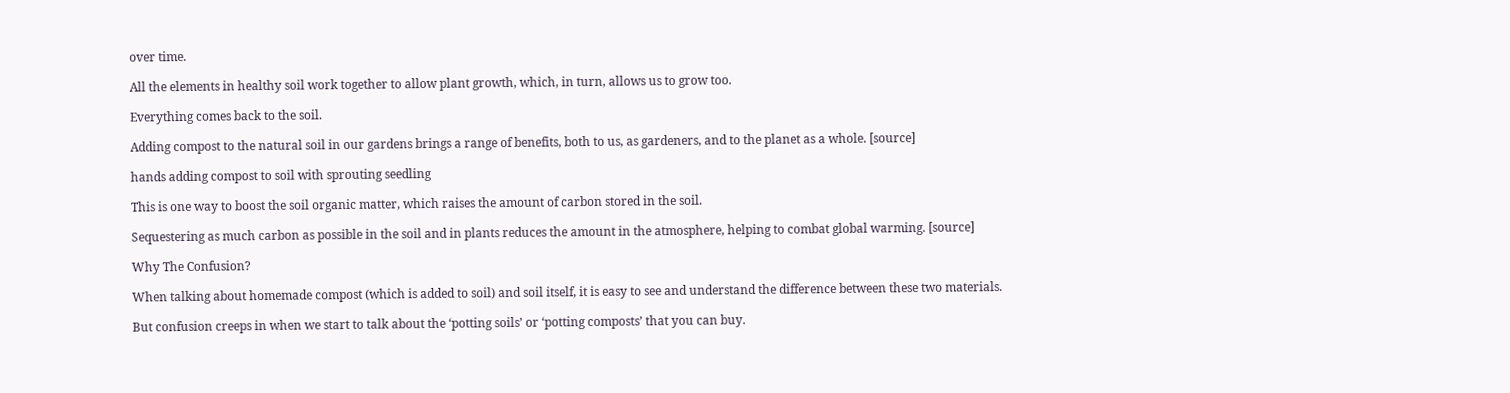over time.

All the elements in healthy soil work together to allow plant growth, which, in turn, allows us to grow too.

Everything comes back to the soil.

Adding compost to the natural soil in our gardens brings a range of benefits, both to us, as gardeners, and to the planet as a whole. [source]

hands adding compost to soil with sprouting seedling

This is one way to boost the soil organic matter, which raises the amount of carbon stored in the soil.

Sequestering as much carbon as possible in the soil and in plants reduces the amount in the atmosphere, helping to combat global warming. [source]

Why The Confusion?

When talking about homemade compost (which is added to soil) and soil itself, it is easy to see and understand the difference between these two materials.

But confusion creeps in when we start to talk about the ‘potting soils’ or ‘potting composts’ that you can buy.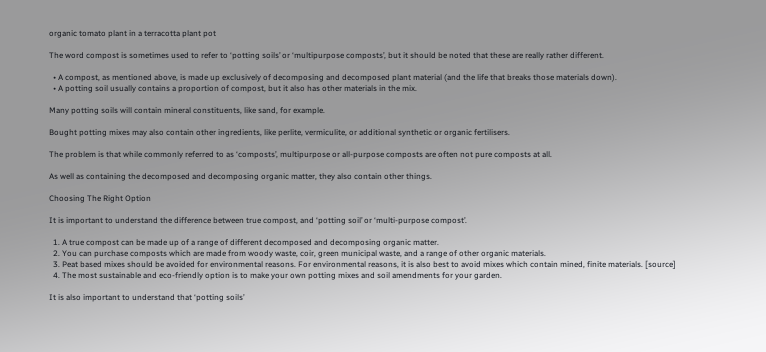organic tomato plant in a terracotta plant pot

The word compost is sometimes used to refer to ‘potting soils’ or ‘multipurpose composts’, but it should be noted that these are really rather different.

  • A compost, as mentioned above, is made up exclusively of decomposing and decomposed plant material (and the life that breaks those materials down).
  • A potting soil usually contains a proportion of compost, but it also has other materials in the mix.

Many potting soils will contain mineral constituents, like sand, for example.

Bought potting mixes may also contain other ingredients, like perlite, vermiculite, or additional synthetic or organic fertilisers.

The problem is that while commonly referred to as ‘composts’, multipurpose or all-purpose composts are often not pure composts at all.

As well as containing the decomposed and decomposing organic matter, they also contain other things.

Choosing The Right Option

It is important to understand the difference between true compost, and ‘potting soil’ or ‘multi-purpose compost’.

  1. A true compost can be made up of a range of different decomposed and decomposing organic matter.
  2. You can purchase composts which are made from woody waste, coir, green municipal waste, and a range of other organic materials.
  3. Peat based mixes should be avoided for environmental reasons. For environmental reasons, it is also best to avoid mixes which contain mined, finite materials. [source]
  4. The most sustainable and eco-friendly option is to make your own potting mixes and soil amendments for your garden.

It is also important to understand that ‘potting soils’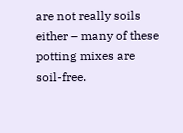are not really soils either – many of these potting mixes are soil-free.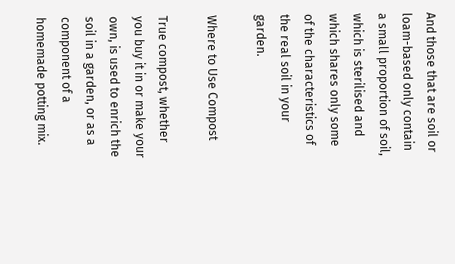And those that are soil or loam-based only contain a small proportion of soil, which is sterilised and which shares only some of the characteristics of the real soil in your garden.

Where to Use Compost

True compost, whether you buy it in or make your own, is used to enrich the soil in a garden, or as a component of a homemade potting mix.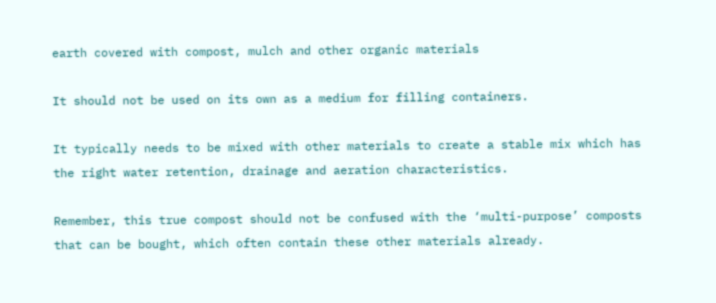earth covered with compost, mulch and other organic materials

It should not be used on its own as a medium for filling containers.

It typically needs to be mixed with other materials to create a stable mix which has the right water retention, drainage and aeration characteristics.

Remember, this true compost should not be confused with the ‘multi-purpose’ composts that can be bought, which often contain these other materials already.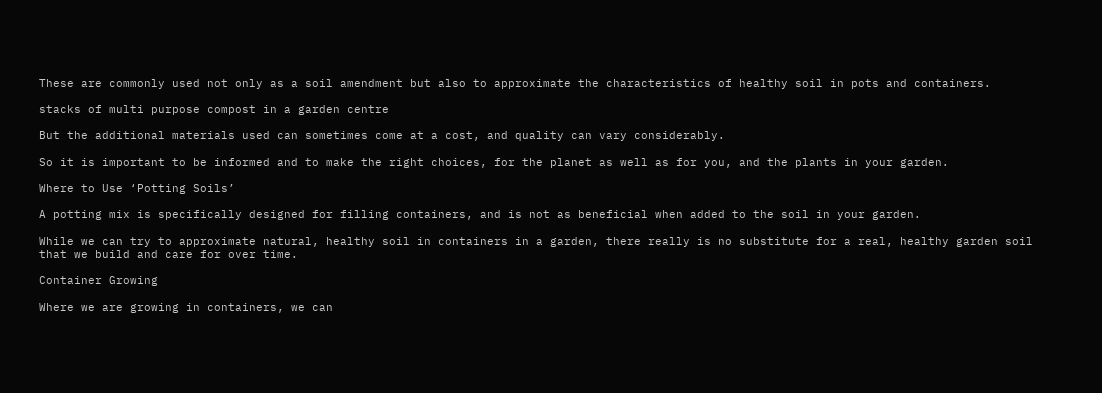These are commonly used not only as a soil amendment but also to approximate the characteristics of healthy soil in pots and containers.

stacks of multi purpose compost in a garden centre

But the additional materials used can sometimes come at a cost, and quality can vary considerably.

So it is important to be informed and to make the right choices, for the planet as well as for you, and the plants in your garden.

Where to Use ‘Potting Soils’

A potting mix is specifically designed for filling containers, and is not as beneficial when added to the soil in your garden.

While we can try to approximate natural, healthy soil in containers in a garden, there really is no substitute for a real, healthy garden soil that we build and care for over time.

Container Growing

Where we are growing in containers, we can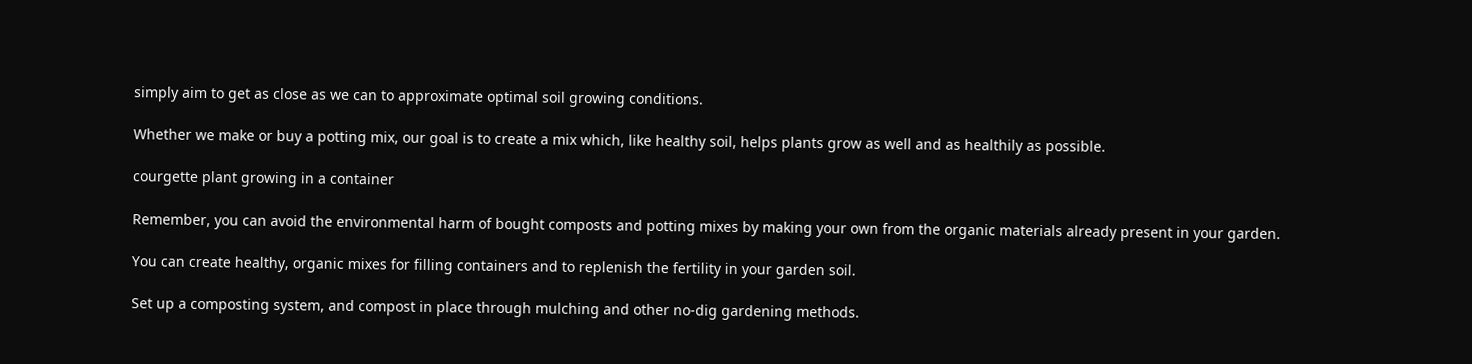simply aim to get as close as we can to approximate optimal soil growing conditions.

Whether we make or buy a potting mix, our goal is to create a mix which, like healthy soil, helps plants grow as well and as healthily as possible.

courgette plant growing in a container

Remember, you can avoid the environmental harm of bought composts and potting mixes by making your own from the organic materials already present in your garden.

You can create healthy, organic mixes for filling containers and to replenish the fertility in your garden soil.

Set up a composting system, and compost in place through mulching and other no-dig gardening methods.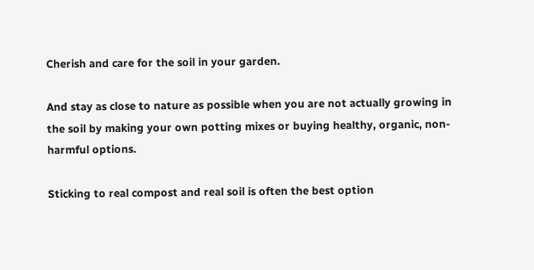Cherish and care for the soil in your garden.

And stay as close to nature as possible when you are not actually growing in the soil by making your own potting mixes or buying healthy, organic, non-harmful options.

Sticking to real compost and real soil is often the best option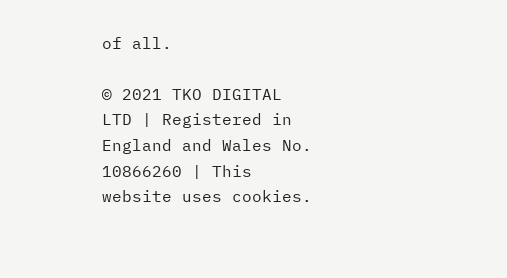of all.

© 2021 TKO DIGITAL LTD | Registered in England and Wales No. 10866260 | This website uses cookies.